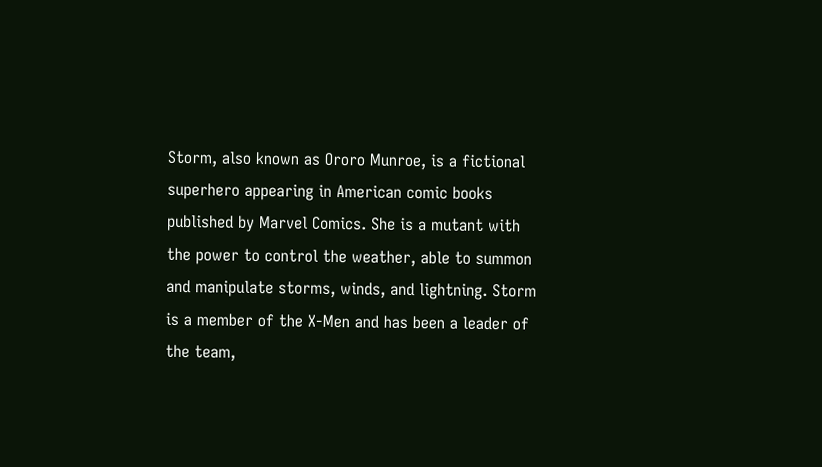Storm, also known as Ororo Munroe, is a fictional superhero appearing in American comic books published by Marvel Comics. She is a mutant with the power to control the weather, able to summon and manipulate storms, winds, and lightning. Storm is a member of the X-Men and has been a leader of the team,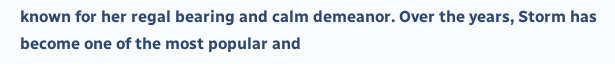known for her regal bearing and calm demeanor. Over the years, Storm has become one of the most popular and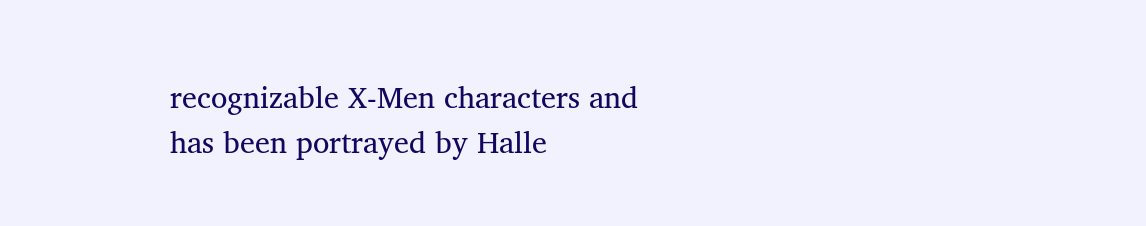recognizable X-Men characters and has been portrayed by Halle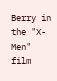Berry in the "X-Men" film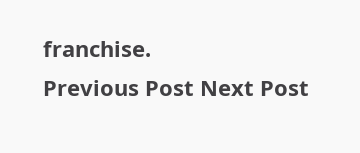franchise.
Previous Post Next Post